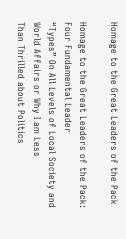Homage to the Great Leaders of the Pack

Homage to the Great Leaders of the Pack: Four Fundamental Leader
“Types” On All Levels of Local Society and
World Affairs or Why I am Less
Than Thrilled about Politics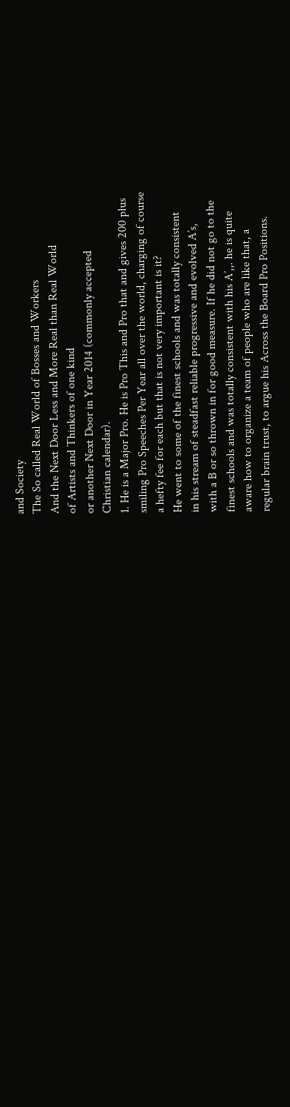and Society
The So called Real World of Bosses and Workers
And the Next Door Less and More Real than Real World
of Artists and Thinkers of one kind
or another Next Door in Year 2014 (commonly accepted
Christian calendar).
1. He is a Major Pro. He is Pro This and Pro that and gives 200 plus
smiling Pro Speeches Per Year all over the world, charging of course
a hefty fee for each but that is not very important is it?
He went to some of the finest schools and was totally consistent
in his stream of steadfast reliable progressive and evolved A’s,
with a B or so thrown in for good measure. If he did not go to the
finest schools and was totally consistent with his A’,,. he is quite
aware how to organize a team of people who are like that, a
regular brain trust, to argue his Across the Board Pro Positions.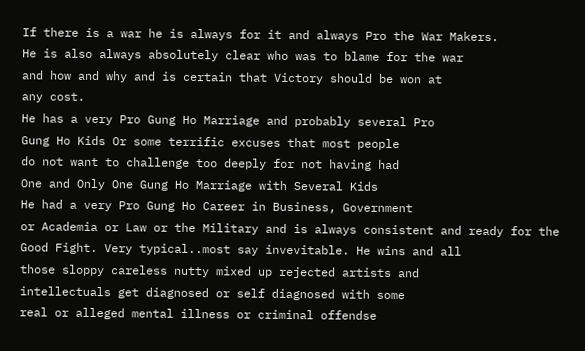If there is a war he is always for it and always Pro the War Makers.
He is also always absolutely clear who was to blame for the war
and how and why and is certain that Victory should be won at
any cost.
He has a very Pro Gung Ho Marriage and probably several Pro
Gung Ho Kids Or some terrific excuses that most people
do not want to challenge too deeply for not having had
One and Only One Gung Ho Marriage with Several Kids
He had a very Pro Gung Ho Career in Business, Government
or Academia or Law or the Military and is always consistent and ready for the
Good Fight. Very typical..most say invevitable. He wins and all
those sloppy careless nutty mixed up rejected artists and
intellectuals get diagnosed or self diagnosed with some
real or alleged mental illness or criminal offendse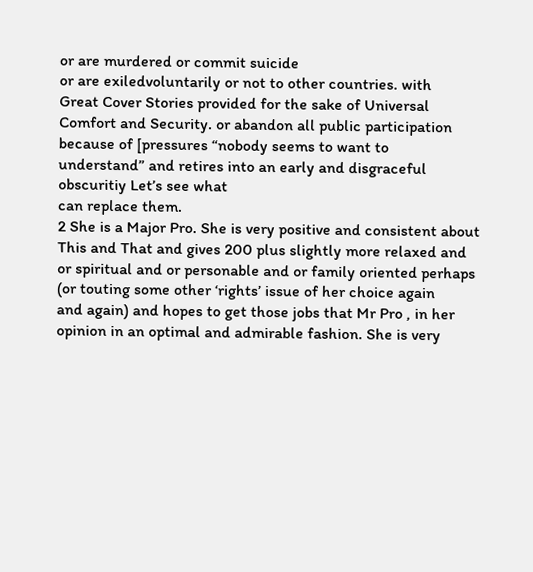or are murdered or commit suicide
or are exiledvoluntarily or not to other countries. with
Great Cover Stories provided for the sake of Universal
Comfort and Security. or abandon all public participation
because of [pressures “nobody seems to want to
understand” and retires into an early and disgraceful
obscuritiy Let’s see what
can replace them.
2 She is a Major Pro. She is very positive and consistent about
This and That and gives 200 plus slightly more relaxed and
or spiritual and or personable and or family oriented perhaps
(or touting some other ‘rights’ issue of her choice again
and again) and hopes to get those jobs that Mr Pro , in her
opinion in an optimal and admirable fashion. She is very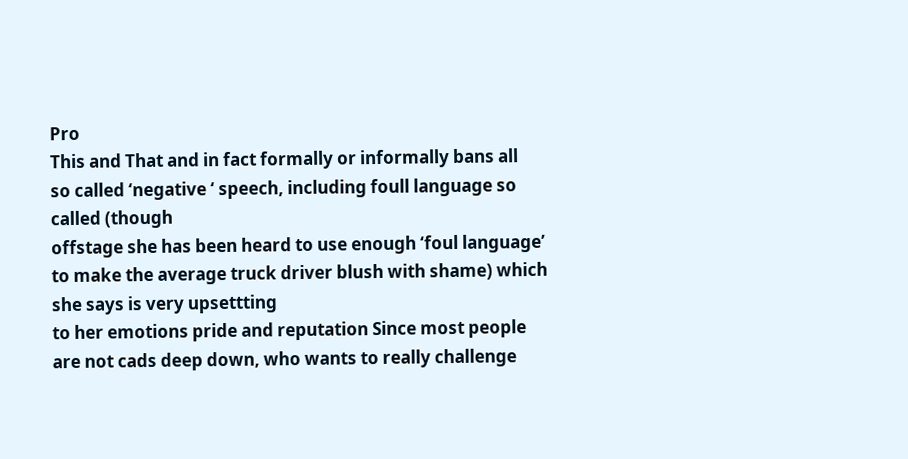Pro
This and That and in fact formally or informally bans all
so called ‘negative ‘ speech, including foull language so called (though
offstage she has been heard to use enough ‘foul language’
to make the average truck driver blush with shame) which she says is very upsettting
to her emotions pride and reputation Since most people
are not cads deep down, who wants to really challenge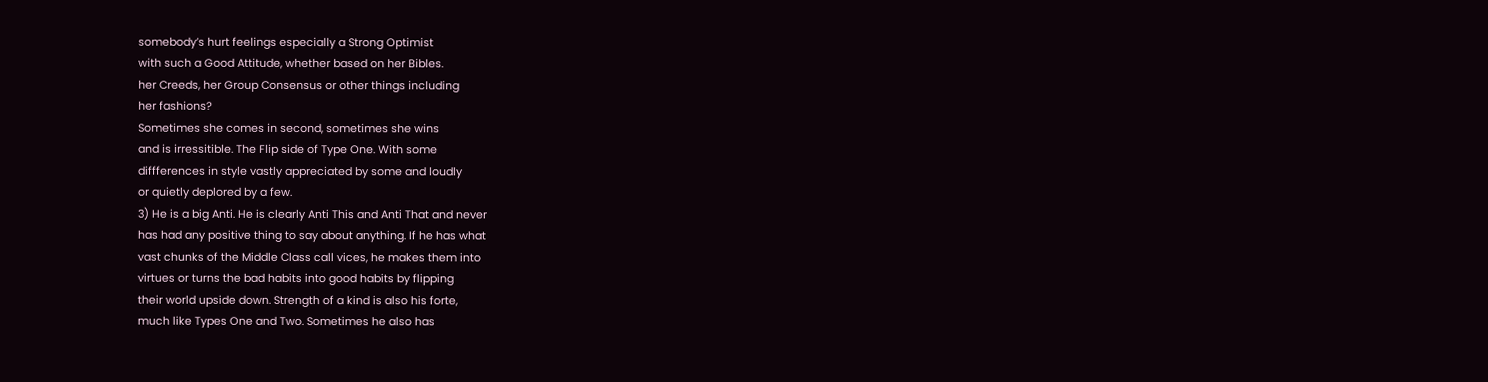somebody’s hurt feelings especially a Strong Optimist
with such a Good Attitude, whether based on her Bibles.
her Creeds, her Group Consensus or other things including
her fashions?
Sometimes she comes in second, sometimes she wins
and is irressitible. The Flip side of Type One. With some
diffferences in style vastly appreciated by some and loudly
or quietly deplored by a few.
3) He is a big Anti. He is clearly Anti This and Anti That and never
has had any positive thing to say about anything. If he has what
vast chunks of the Middle Class call vices, he makes them into
virtues or turns the bad habits into good habits by flipping
their world upside down. Strength of a kind is also his forte,
much like Types One and Two. Sometimes he also has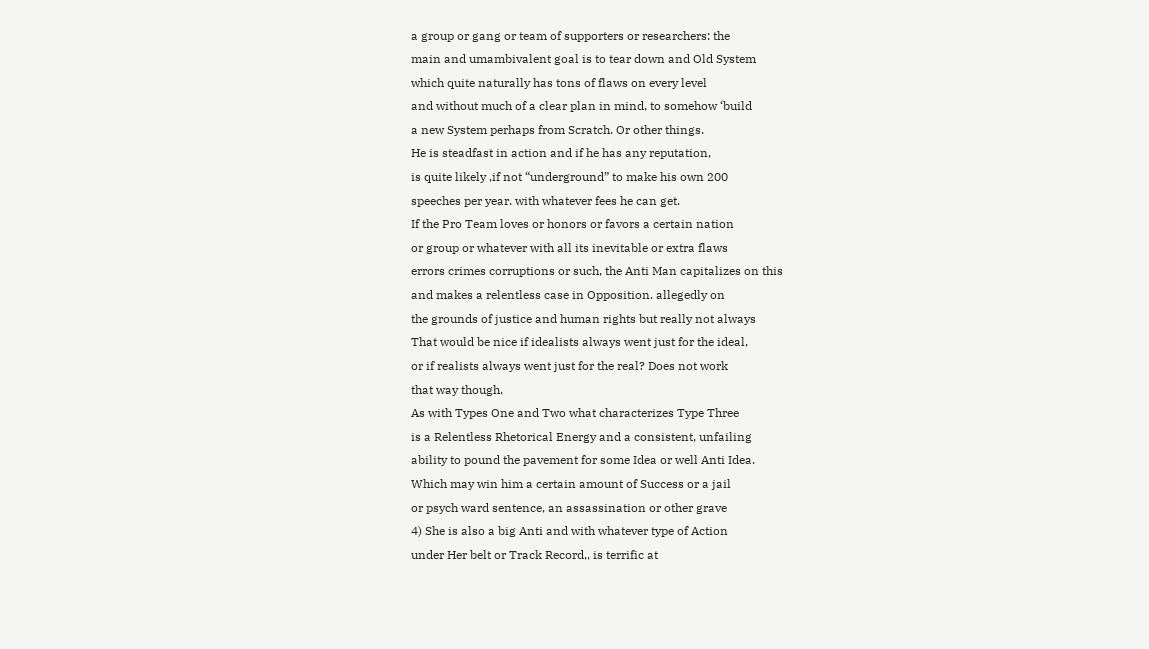a group or gang or team of supporters or researchers: the
main and umambivalent goal is to tear down and Old System
which quite naturally has tons of flaws on every level
and without much of a clear plan in mind, to somehow ‘build
a new System perhaps from Scratch. Or other things.
He is steadfast in action and if he has any reputation,
is quite likely ,if not “underground” to make his own 200
speeches per year. with whatever fees he can get.
If the Pro Team loves or honors or favors a certain nation
or group or whatever with all its inevitable or extra flaws
errors crimes corruptions or such, the Anti Man capitalizes on this
and makes a relentless case in Opposition. allegedly on
the grounds of justice and human rights but really not always
That would be nice if idealists always went just for the ideal,
or if realists always went just for the real? Does not work
that way though.
As with Types One and Two what characterizes Type Three
is a Relentless Rhetorical Energy and a consistent, unfailing
ability to pound the pavement for some Idea or well Anti Idea.
Which may win him a certain amount of Success or a jail
or psych ward sentence, an assassination or other grave
4) She is also a big Anti and with whatever type of Action
under Her belt or Track Record,, is terrific at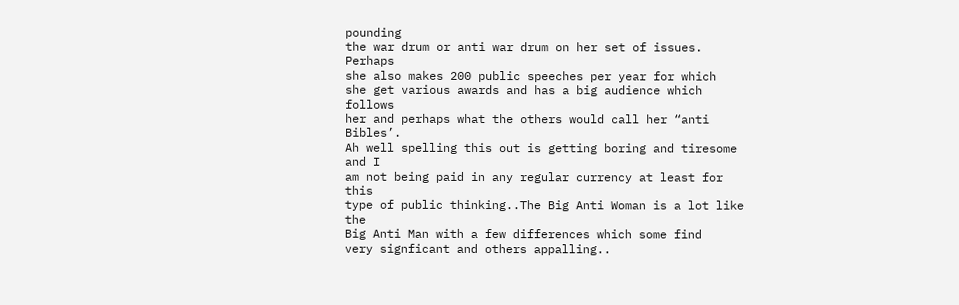pounding
the war drum or anti war drum on her set of issues. Perhaps
she also makes 200 public speeches per year for which
she get various awards and has a big audience which follows
her and perhaps what the others would call her “anti Bibles’.
Ah well spelling this out is getting boring and tiresome and I
am not being paid in any regular currency at least for this
type of public thinking..The Big Anti Woman is a lot like the
Big Anti Man with a few differences which some find
very signficant and others appalling..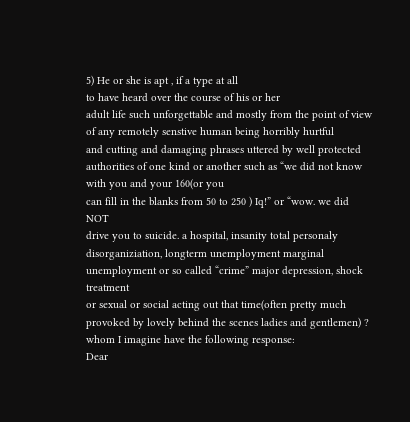5) He or she is apt , if a type at all
to have heard over the course of his or her
adult life such unforgettable and mostly from the point of view
of any remotely senstive human being horribly hurtful
and cutting and damaging phrases uttered by well protected authorities of one kind or another such as “we did not know with you and your 160(or you
can fill in the blanks from 50 to 250 ) Iq!” or “wow. we did NOT
drive you to suicide. a hospital, insanity total personaly
disorganiziation, longterm unemployment marginal
unemployment or so called “crime” major depression, shock treatment
or sexual or social acting out that time(often pretty much
provoked by lovely behind the scenes ladies and gentlemen) ?
whom I imagine have the following response:
Dear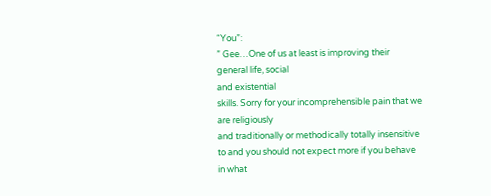“You”:
” Gee…One of us at least is improving their general life, social
and existential
skills. Sorry for your incomprehensible pain that we are religiously
and traditionally or methodically totally insensitive to and you should not expect more if you behave in what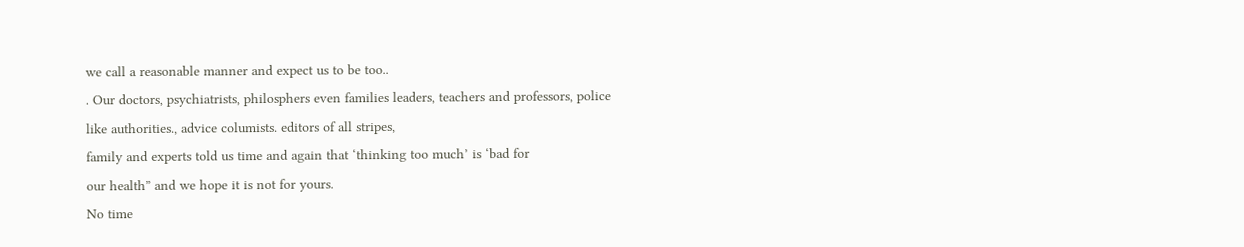we call a reasonable manner and expect us to be too..
. Our doctors, psychiatrists, philosphers even families leaders, teachers and professors, police like authorities., advice columists. editors of all stripes,
family and experts told us time and again that ‘thinking too much’ is ‘bad for
our health” and we hope it is not for yours.
No time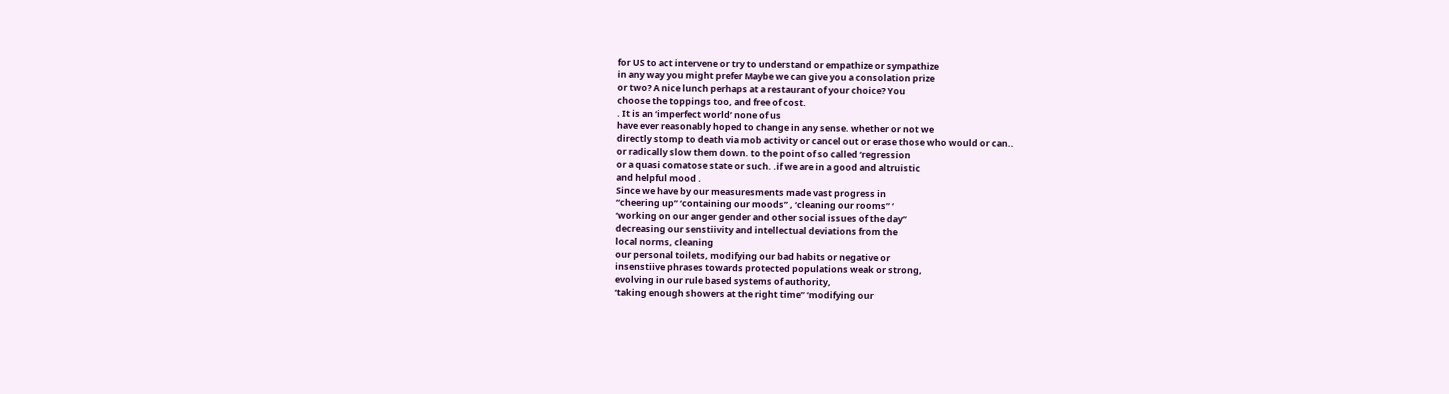for US to act intervene or try to understand or empathize or sympathize
in any way you might prefer Maybe we can give you a consolation prize
or two? A nice lunch perhaps at a restaurant of your choice? You
choose the toppings too, and free of cost.
. It is an ‘imperfect world’ none of us
have ever reasonably hoped to change in any sense. whether or not we
directly stomp to death via mob activity or cancel out or erase those who would or can..
or radically slow them down. to the point of so called ‘regression
or a quasi comatose state or such. .if we are in a good and altruistic
and helpful mood .
Since we have by our measuresments made vast progress in
“cheering up” ‘containing our moods” , ‘cleaning our rooms” ‘
‘working on our anger gender and other social issues of the day”
decreasing our senstiivity and intellectual deviations from the
local norms, cleaning
our personal toilets, modifying our bad habits or negative or
insenstiive phrases towards protected populations weak or strong,
evolving in our rule based systems of authority,
‘taking enough showers at the right time” ‘modifying our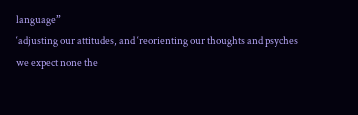language”
‘adjusting our attitudes, and ‘reorienting our thoughts and psyches
we expect none the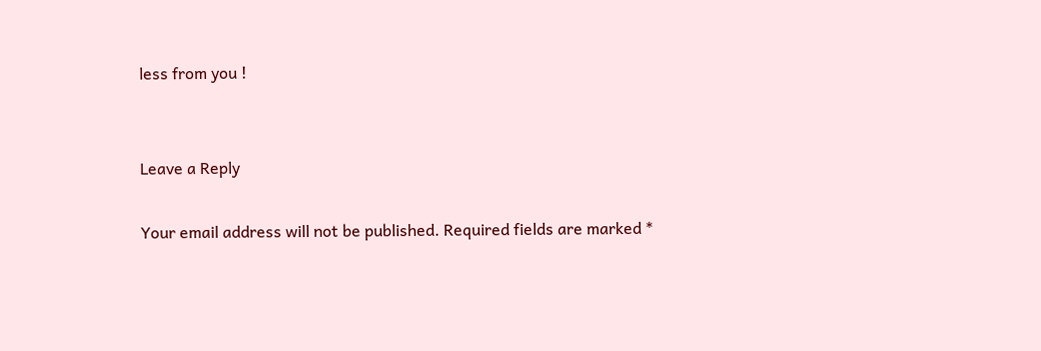less from you !


Leave a Reply

Your email address will not be published. Required fields are marked *